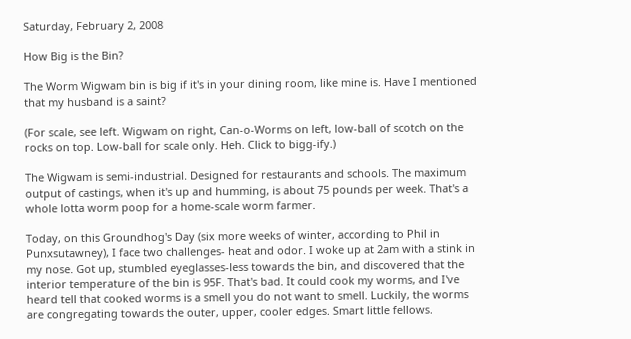Saturday, February 2, 2008

How Big is the Bin?

The Worm Wigwam bin is big if it's in your dining room, like mine is. Have I mentioned that my husband is a saint?

(For scale, see left. Wigwam on right, Can-o-Worms on left, low-ball of scotch on the rocks on top. Low-ball for scale only. Heh. Click to bigg-ify.)

The Wigwam is semi-industrial. Designed for restaurants and schools. The maximum output of castings, when it's up and humming, is about 75 pounds per week. That's a whole lotta worm poop for a home-scale worm farmer.

Today, on this Groundhog's Day (six more weeks of winter, according to Phil in Punxsutawney), I face two challenges- heat and odor. I woke up at 2am with a stink in my nose. Got up, stumbled eyeglasses-less towards the bin, and discovered that the interior temperature of the bin is 95F. That's bad. It could cook my worms, and I've heard tell that cooked worms is a smell you do not want to smell. Luckily, the worms are congregating towards the outer, upper, cooler edges. Smart little fellows.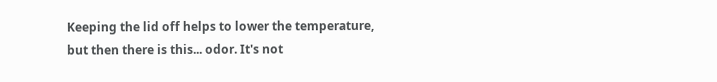Keeping the lid off helps to lower the temperature, but then there is this... odor. It's not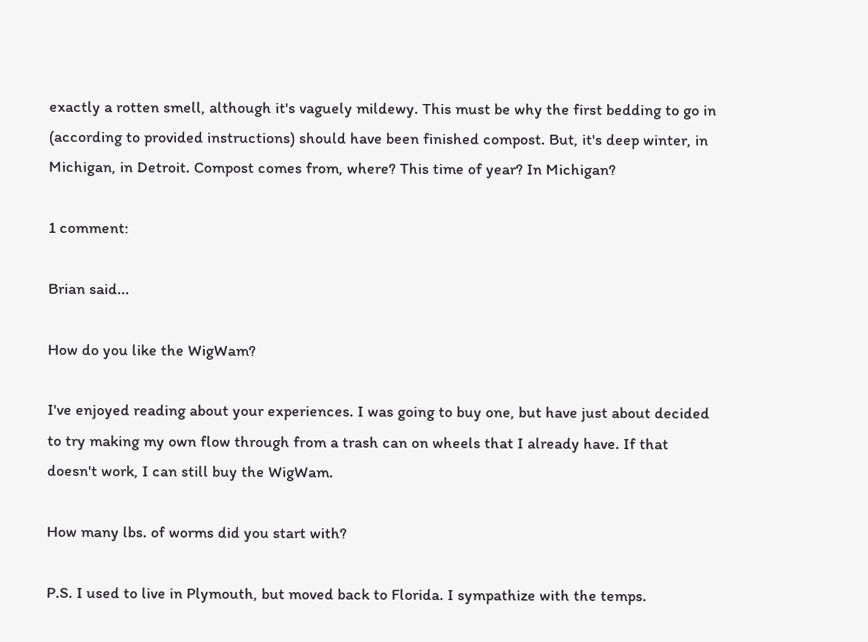exactly a rotten smell, although it's vaguely mildewy. This must be why the first bedding to go in (according to provided instructions) should have been finished compost. But, it's deep winter, in Michigan, in Detroit. Compost comes from, where? This time of year? In Michigan?

1 comment:

Brian said...

How do you like the WigWam?

I've enjoyed reading about your experiences. I was going to buy one, but have just about decided to try making my own flow through from a trash can on wheels that I already have. If that doesn't work, I can still buy the WigWam.

How many lbs. of worms did you start with?

P.S. I used to live in Plymouth, but moved back to Florida. I sympathize with the temps.